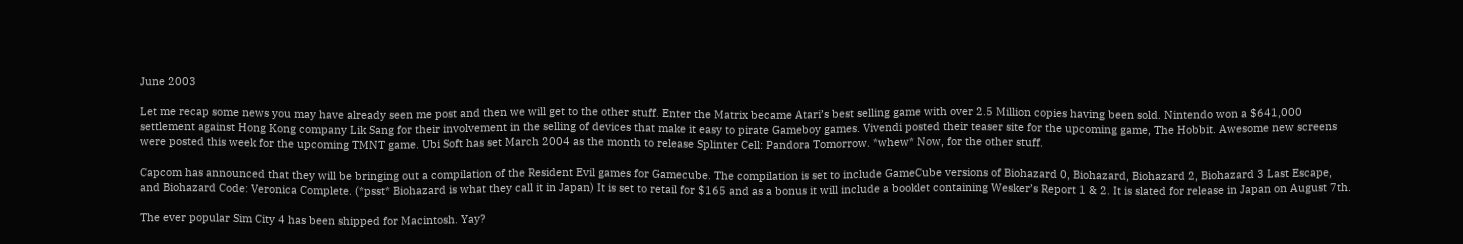June 2003

Let me recap some news you may have already seen me post and then we will get to the other stuff. Enter the Matrix became Atari’s best selling game with over 2.5 Million copies having been sold. Nintendo won a $641,000 settlement against Hong Kong company Lik Sang for their involvement in the selling of devices that make it easy to pirate Gameboy games. Vivendi posted their teaser site for the upcoming game, The Hobbit. Awesome new screens were posted this week for the upcoming TMNT game. Ubi Soft has set March 2004 as the month to release Splinter Cell: Pandora Tomorrow. *whew* Now, for the other stuff.

Capcom has announced that they will be bringing out a compilation of the Resident Evil games for Gamecube. The compilation is set to include GameCube versions of Biohazard 0, Biohazard, Biohazard 2, Biohazard 3 Last Escape, and Biohazard Code: Veronica Complete. (*psst* Biohazard is what they call it in Japan) It is set to retail for $165 and as a bonus it will include a booklet containing Wesker’s Report 1 & 2. It is slated for release in Japan on August 7th.

The ever popular Sim City 4 has been shipped for Macintosh. Yay?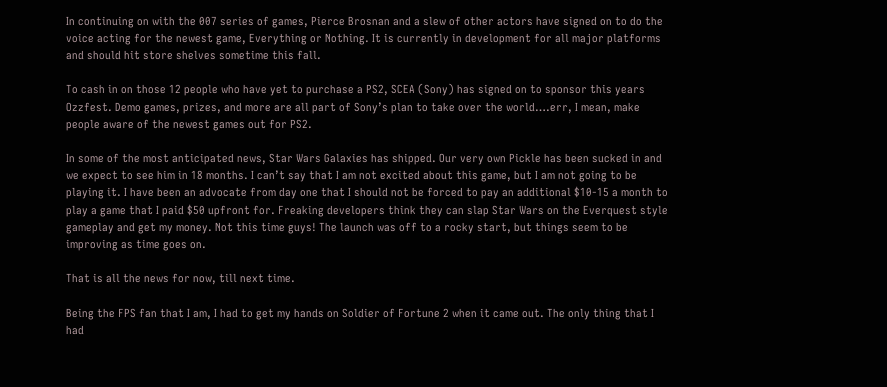In continuing on with the 007 series of games, Pierce Brosnan and a slew of other actors have signed on to do the voice acting for the newest game, Everything or Nothing. It is currently in development for all major platforms and should hit store shelves sometime this fall.

To cash in on those 12 people who have yet to purchase a PS2, SCEA (Sony) has signed on to sponsor this years Ozzfest. Demo games, prizes, and more are all part of Sony’s plan to take over the world….err, I mean, make people aware of the newest games out for PS2.

In some of the most anticipated news, Star Wars Galaxies has shipped. Our very own Pickle has been sucked in and we expect to see him in 18 months. I can’t say that I am not excited about this game, but I am not going to be playing it. I have been an advocate from day one that I should not be forced to pay an additional $10-15 a month to play a game that I paid $50 upfront for. Freaking developers think they can slap Star Wars on the Everquest style gameplay and get my money. Not this time guys! The launch was off to a rocky start, but things seem to be improving as time goes on.

That is all the news for now, till next time.

Being the FPS fan that I am, I had to get my hands on Soldier of Fortune 2 when it came out. The only thing that I had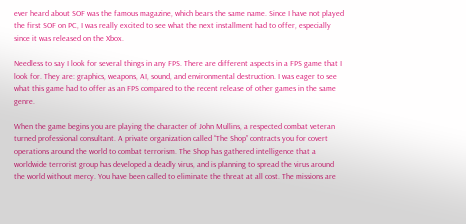ever heard about SOF was the famous magazine, which bears the same name. Since I have not played the first SOF on PC, I was really excited to see what the next installment had to offer, especially since it was released on the Xbox.

Needless to say I look for several things in any FPS. There are different aspects in a FPS game that I look for. They are: graphics, weapons, AI, sound, and environmental destruction. I was eager to see what this game had to offer as an FPS compared to the recent release of other games in the same genre.

When the game begins you are playing the character of John Mullins, a respected combat veteran turned professional consultant. A private organization called “The Shop” contracts you for covert operations around the world to combat terrorism. The Shop has gathered intelligence that a worldwide terrorist group has developed a deadly virus, and is planning to spread the virus around the world without mercy. You have been called to eliminate the threat at all cost. The missions are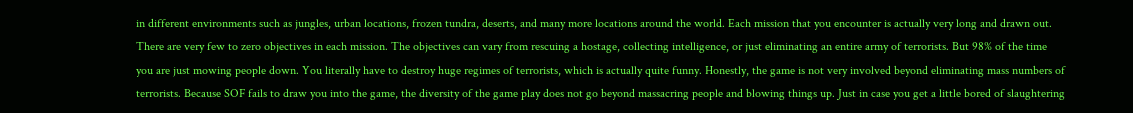in different environments such as jungles, urban locations, frozen tundra, deserts, and many more locations around the world. Each mission that you encounter is actually very long and drawn out. There are very few to zero objectives in each mission. The objectives can vary from rescuing a hostage, collecting intelligence, or just eliminating an entire army of terrorists. But 98% of the time you are just mowing people down. You literally have to destroy huge regimes of terrorists, which is actually quite funny. Honestly, the game is not very involved beyond eliminating mass numbers of terrorists. Because SOF fails to draw you into the game, the diversity of the game play does not go beyond massacring people and blowing things up. Just in case you get a little bored of slaughtering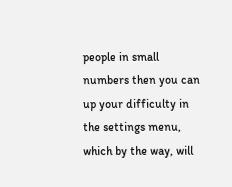people in small numbers then you can up your difficulty in the settings menu, which by the way, will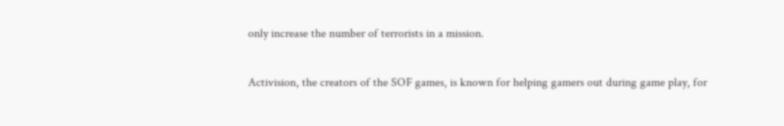only increase the number of terrorists in a mission.

Activision, the creators of the SOF games, is known for helping gamers out during game play, for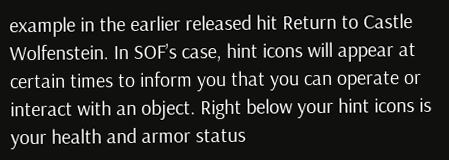example in the earlier released hit Return to Castle Wolfenstein. In SOF’s case, hint icons will appear at certain times to inform you that you can operate or interact with an object. Right below your hint icons is your health and armor status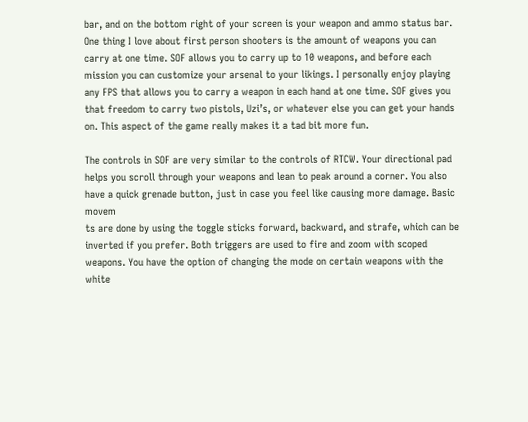bar, and on the bottom right of your screen is your weapon and ammo status bar. One thing I love about first person shooters is the amount of weapons you can carry at one time. SOF allows you to carry up to 10 weapons, and before each mission you can customize your arsenal to your likings. I personally enjoy playing any FPS that allows you to carry a weapon in each hand at one time. SOF gives you that freedom to carry two pistols, Uzi’s, or whatever else you can get your hands on. This aspect of the game really makes it a tad bit more fun.

The controls in SOF are very similar to the controls of RTCW. Your directional pad helps you scroll through your weapons and lean to peak around a corner. You also have a quick grenade button, just in case you feel like causing more damage. Basic movem
ts are done by using the toggle sticks forward, backward, and strafe, which can be inverted if you prefer. Both triggers are used to fire and zoom with scoped weapons. You have the option of changing the mode on certain weapons with the white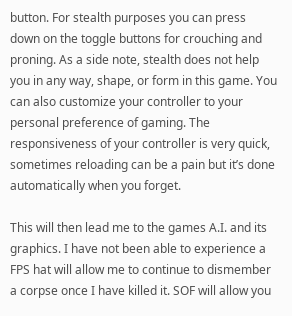button. For stealth purposes you can press down on the toggle buttons for crouching and proning. As a side note, stealth does not help you in any way, shape, or form in this game. You can also customize your controller to your personal preference of gaming. The responsiveness of your controller is very quick, sometimes reloading can be a pain but it’s done automatically when you forget.

This will then lead me to the games A.I. and its graphics. I have not been able to experience a FPS hat will allow me to continue to dismember a corpse once I have killed it. SOF will allow you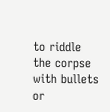to riddle the corpse with bullets or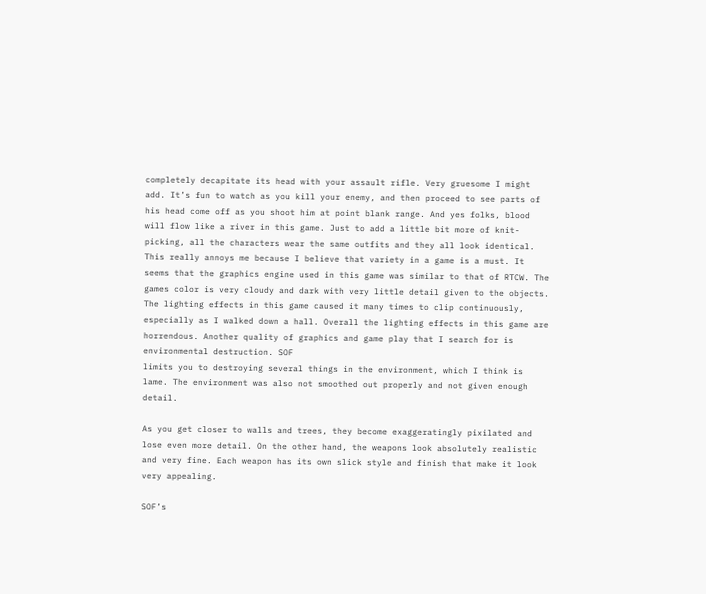completely decapitate its head with your assault rifle. Very gruesome I might add. It’s fun to watch as you kill your enemy, and then proceed to see parts of his head come off as you shoot him at point blank range. And yes folks, blood will flow like a river in this game. Just to add a little bit more of knit-picking, all the characters wear the same outfits and they all look identical. This really annoys me because I believe that variety in a game is a must. It seems that the graphics engine used in this game was similar to that of RTCW. The games color is very cloudy and dark with very little detail given to the objects. The lighting effects in this game caused it many times to clip continuously, especially as I walked down a hall. Overall the lighting effects in this game are horrendous. Another quality of graphics and game play that I search for is environmental destruction. SOF
limits you to destroying several things in the environment, which I think is lame. The environment was also not smoothed out properly and not given enough detail.

As you get closer to walls and trees, they become exaggeratingly pixilated and lose even more detail. On the other hand, the weapons look absolutely realistic and very fine. Each weapon has its own slick style and finish that make it look very appealing.

SOF’s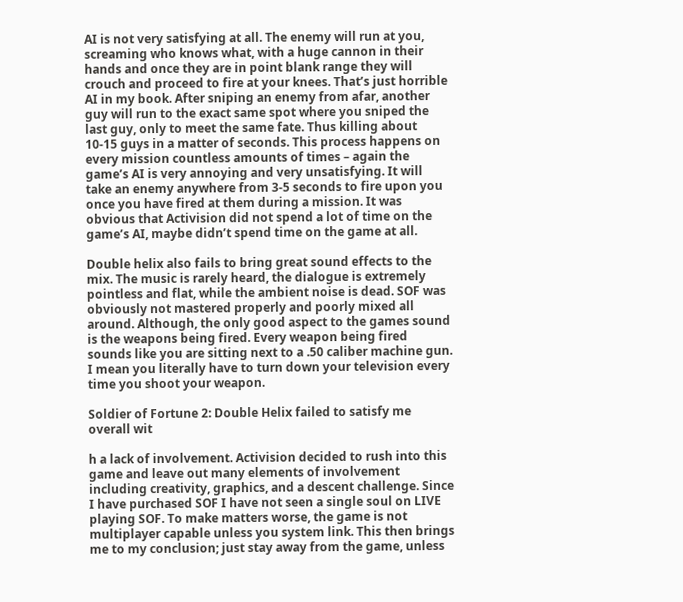AI is not very satisfying at all. The enemy will run at you, screaming who knows what, with a huge cannon in their hands and once they are in point blank range they will crouch and proceed to fire at your knees. That’s just horrible AI in my book. After sniping an enemy from afar, another guy will run to the exact same spot where you sniped the last guy, only to meet the same fate. Thus killing about 10-15 guys in a matter of seconds. This process happens on every mission countless amounts of times – again the game’s AI is very annoying and very unsatisfying. It will take an enemy anywhere from 3-5 seconds to fire upon you once you have fired at them during a mission. It was obvious that Activision did not spend a lot of time on the game’s AI, maybe didn’t spend time on the game at all.

Double helix also fails to bring great sound effects to the mix. The music is rarely heard, the dialogue is extremely pointless and flat, while the ambient noise is dead. SOF was obviously not mastered properly and poorly mixed all around. Although, the only good aspect to the games sound is the weapons being fired. Every weapon being fired sounds like you are sitting next to a .50 caliber machine gun. I mean you literally have to turn down your television every time you shoot your weapon.

Soldier of Fortune 2: Double Helix failed to satisfy me overall wit

h a lack of involvement. Activision decided to rush into this game and leave out many elements of involvement including creativity, graphics, and a descent challenge. Since I have purchased SOF I have not seen a single soul on LIVE playing SOF. To make matters worse, the game is not multiplayer capable unless you system link. This then brings me to my conclusion; just stay away from the game, unless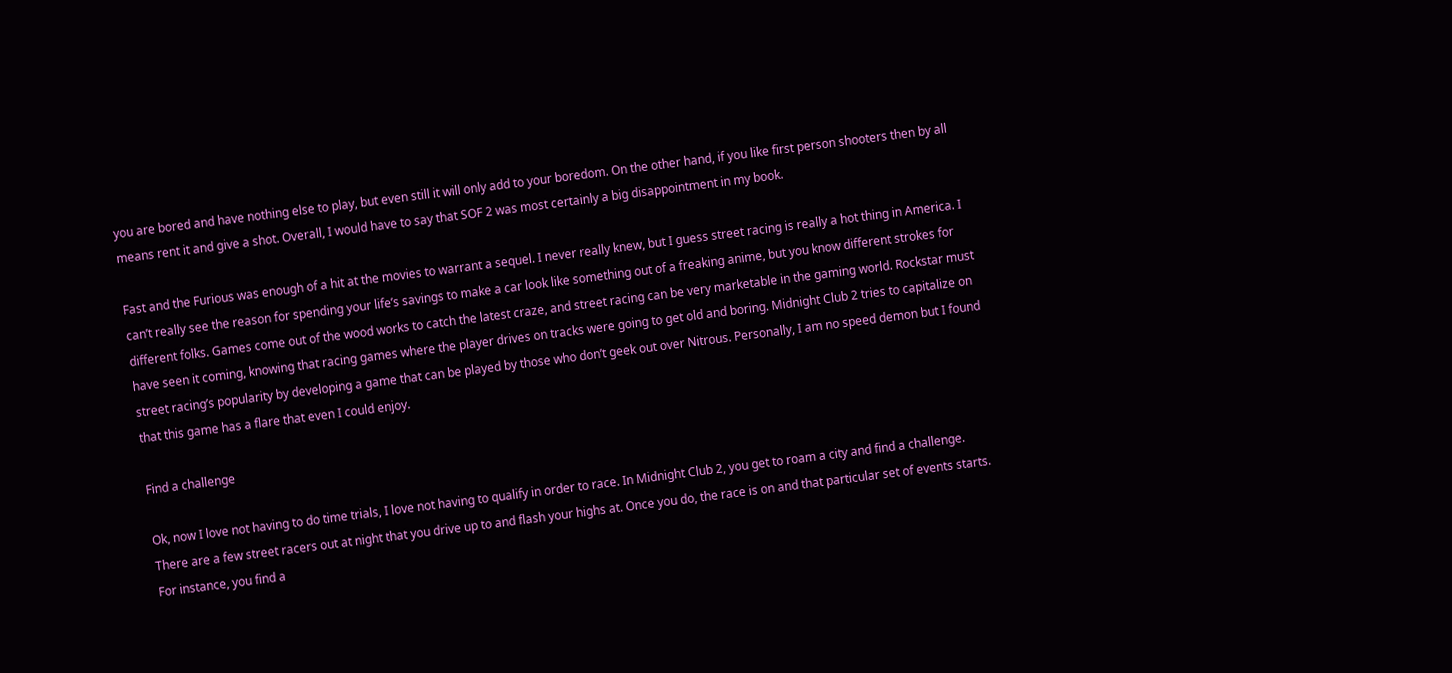you are bored and have nothing else to play, but even still it will only add to your boredom. On the other hand, if you like first person shooters then by all means rent it and give a shot. Overall, I would have to say that SOF 2 was most certainly a big disappointment in my book.

Fast and the Furious was enough of a hit at the movies to warrant a sequel. I never really knew, but I guess street racing is really a hot thing in America. I can’t really see the reason for spending your life’s savings to make a car look like something out of a freaking anime, but you know different strokes for different folks. Games come out of the wood works to catch the latest craze, and street racing can be very marketable in the gaming world. Rockstar must have seen it coming, knowing that racing games where the player drives on tracks were going to get old and boring. Midnight Club 2 tries to capitalize on street racing’s popularity by developing a game that can be played by those who don’t geek out over Nitrous. Personally, I am no speed demon but I found that this game has a flare that even I could enjoy.

Find a challenge

Ok, now I love not having to do time trials, I love not having to qualify in order to race. In Midnight Club 2, you get to roam a city and find a challenge. There are a few street racers out at night that you drive up to and flash your highs at. Once you do, the race is on and that particular set of events starts. For instance, you find a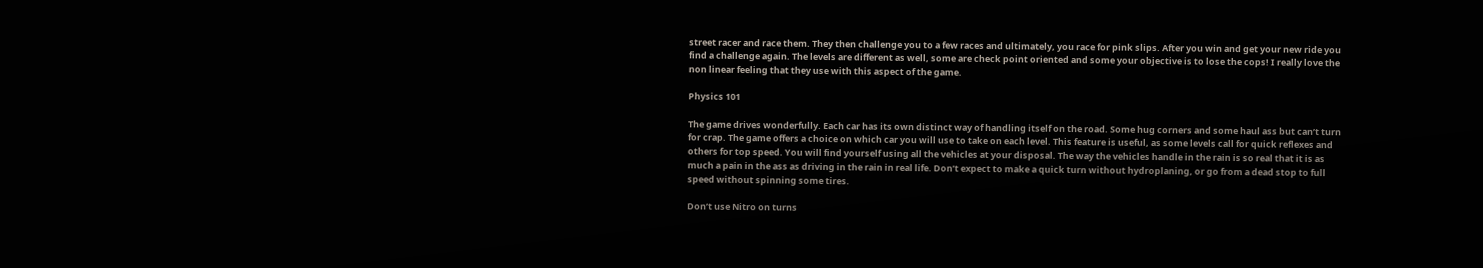street racer and race them. They then challenge you to a few races and ultimately, you race for pink slips. After you win and get your new ride you find a challenge again. The levels are different as well, some are check point oriented and some your objective is to lose the cops! I really love the non linear feeling that they use with this aspect of the game.

Physics 101

The game drives wonderfully. Each car has its own distinct way of handling itself on the road. Some hug corners and some haul ass but can’t turn for crap. The game offers a choice on which car you will use to take on each level. This feature is useful, as some levels call for quick reflexes and others for top speed. You will find yourself using all the vehicles at your disposal. The way the vehicles handle in the rain is so real that it is as much a pain in the ass as driving in the rain in real life. Don’t expect to make a quick turn without hydroplaning, or go from a dead stop to full speed without spinning some tires.

Don’t use Nitro on turns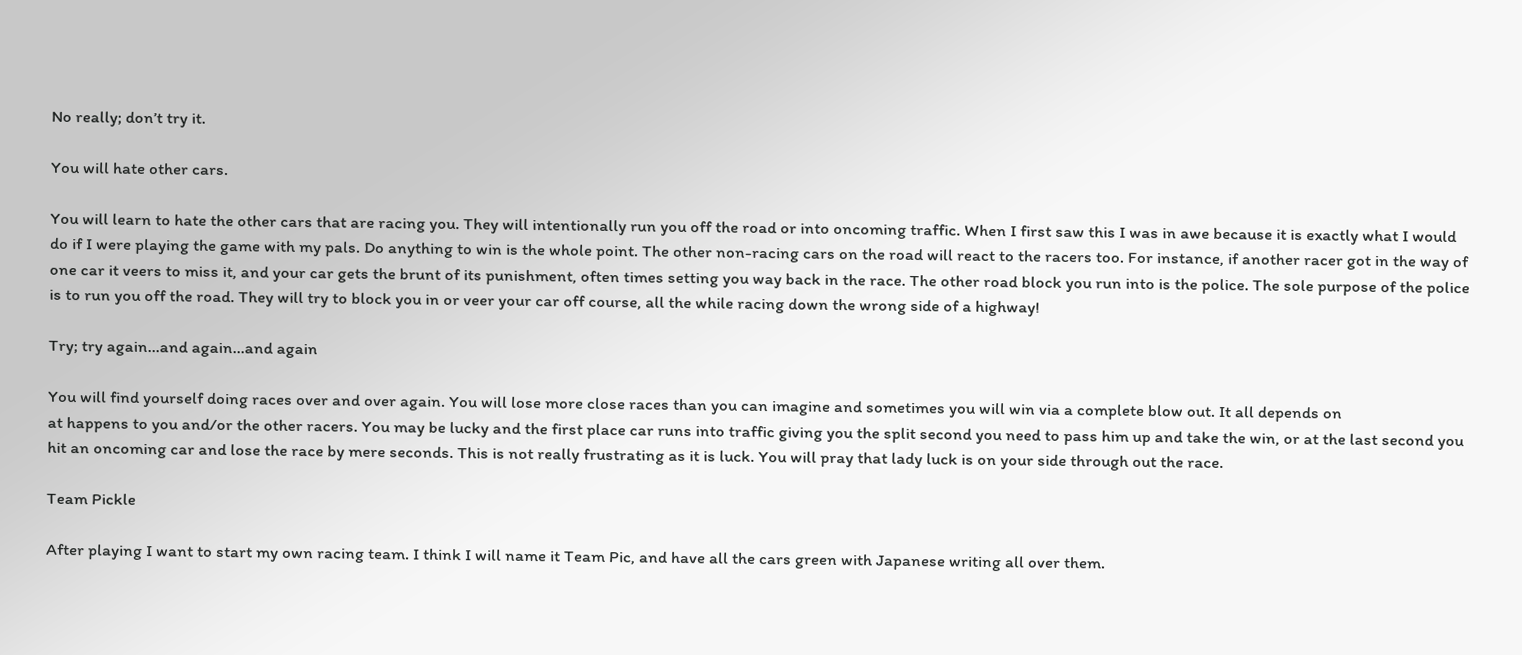No really; don’t try it.

You will hate other cars.

You will learn to hate the other cars that are racing you. They will intentionally run you off the road or into oncoming traffic. When I first saw this I was in awe because it is exactly what I would do if I were playing the game with my pals. Do anything to win is the whole point. The other non-racing cars on the road will react to the racers too. For instance, if another racer got in the way of one car it veers to miss it, and your car gets the brunt of its punishment, often times setting you way back in the race. The other road block you run into is the police. The sole purpose of the police is to run you off the road. They will try to block you in or veer your car off course, all the while racing down the wrong side of a highway!

Try; try again…and again…and again

You will find yourself doing races over and over again. You will lose more close races than you can imagine and sometimes you will win via a complete blow out. It all depends on
at happens to you and/or the other racers. You may be lucky and the first place car runs into traffic giving you the split second you need to pass him up and take the win, or at the last second you hit an oncoming car and lose the race by mere seconds. This is not really frustrating as it is luck. You will pray that lady luck is on your side through out the race.

Team Pickle

After playing I want to start my own racing team. I think I will name it Team Pic, and have all the cars green with Japanese writing all over them.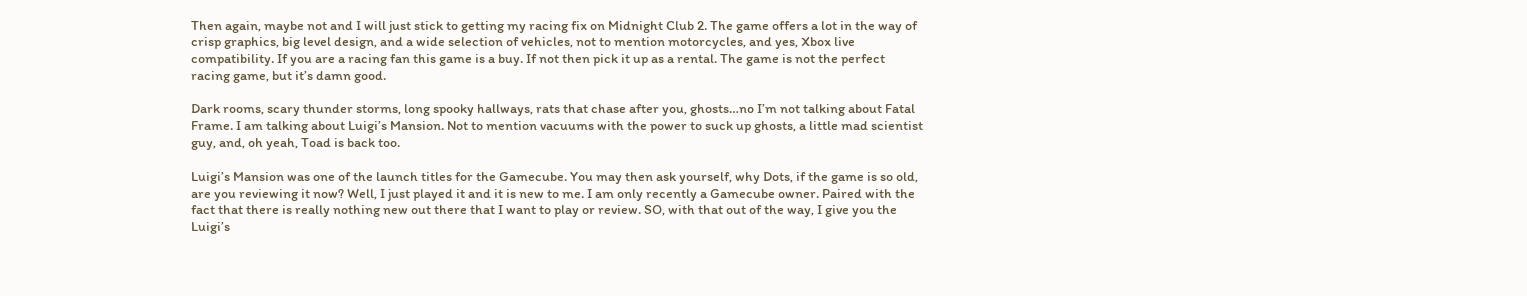Then again, maybe not and I will just stick to getting my racing fix on Midnight Club 2. The game offers a lot in the way of crisp graphics, big level design, and a wide selection of vehicles, not to mention motorcycles, and yes, Xbox live compatibility. If you are a racing fan this game is a buy. If not then pick it up as a rental. The game is not the perfect racing game, but it’s damn good.

Dark rooms, scary thunder storms, long spooky hallways, rats that chase after you, ghosts…no I’m not talking about Fatal Frame. I am talking about Luigi’s Mansion. Not to mention vacuums with the power to suck up ghosts, a little mad scientist guy, and, oh yeah, Toad is back too.

Luigi’s Mansion was one of the launch titles for the Gamecube. You may then ask yourself, why Dots, if the game is so old, are you reviewing it now? Well, I just played it and it is new to me. I am only recently a Gamecube owner. Paired with the fact that there is really nothing new out there that I want to play or review. SO, with that out of the way, I give you the Luigi’s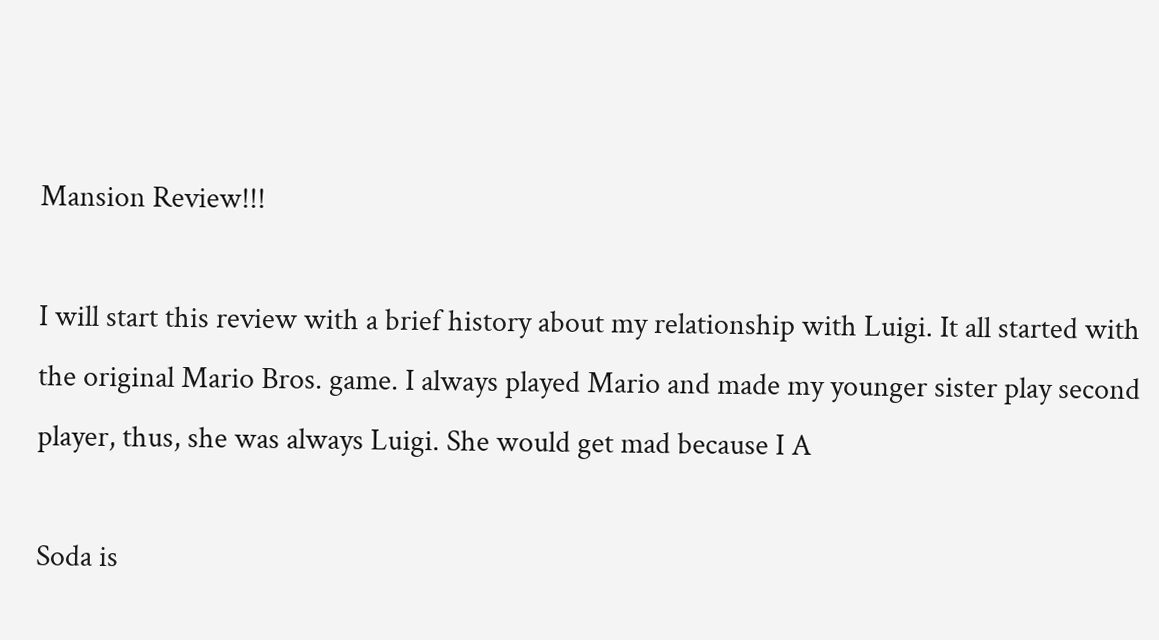Mansion Review!!!

I will start this review with a brief history about my relationship with Luigi. It all started with the original Mario Bros. game. I always played Mario and made my younger sister play second player, thus, she was always Luigi. She would get mad because I A

Soda is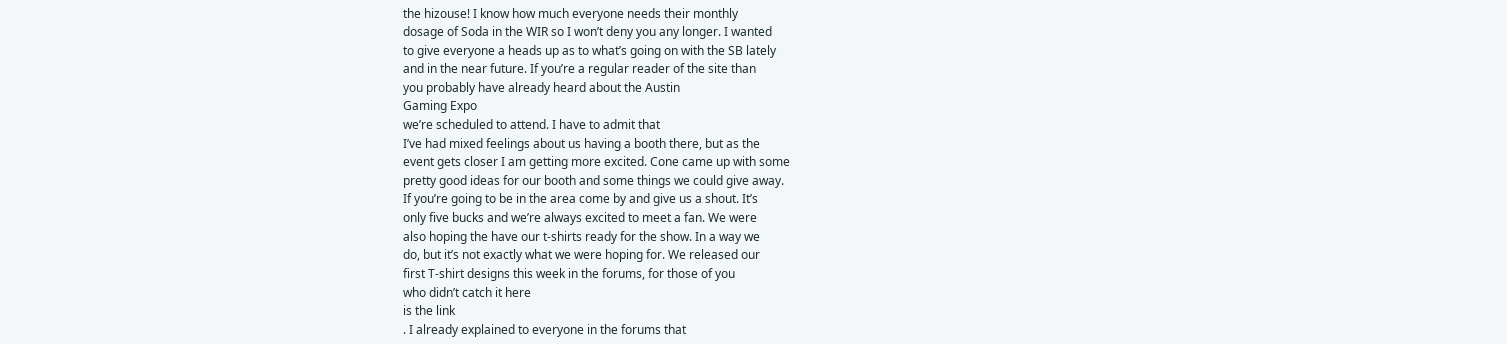the hizouse! I know how much everyone needs their monthly
dosage of Soda in the WIR so I won’t deny you any longer. I wanted
to give everyone a heads up as to what’s going on with the SB lately
and in the near future. If you’re a regular reader of the site than
you probably have already heard about the Austin
Gaming Expo
we’re scheduled to attend. I have to admit that
I’ve had mixed feelings about us having a booth there, but as the
event gets closer I am getting more excited. Cone came up with some
pretty good ideas for our booth and some things we could give away.
If you’re going to be in the area come by and give us a shout. It’s
only five bucks and we’re always excited to meet a fan. We were
also hoping the have our t-shirts ready for the show. In a way we
do, but it’s not exactly what we were hoping for. We released our
first T-shirt designs this week in the forums, for those of you
who didn’t catch it here
is the link
. I already explained to everyone in the forums that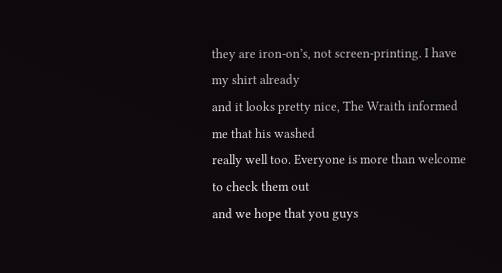they are iron-on’s, not screen-printing. I have my shirt already
and it looks pretty nice, The Wraith informed me that his washed
really well too. Everyone is more than welcome to check them out
and we hope that you guys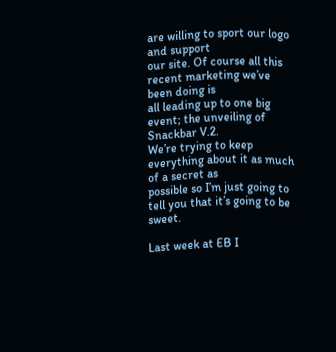are willing to sport our logo and support
our site. Of course all this recent marketing we’ve been doing is
all leading up to one big event; the unveiling of Snackbar V.2.
We’re trying to keep everything about it as much of a secret as
possible so I’m just going to tell you that it’s going to be sweet.

Last week at EB I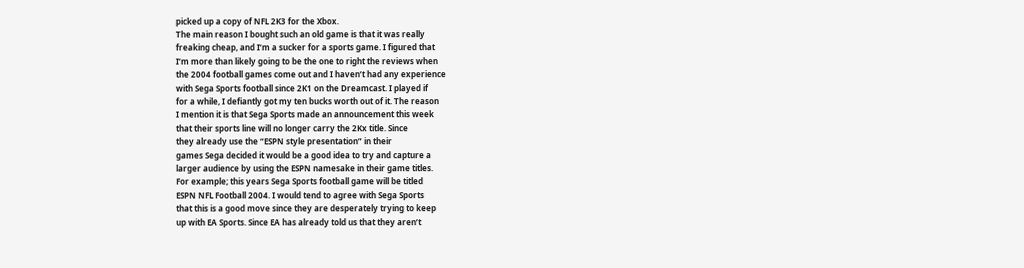picked up a copy of NFL 2K3 for the Xbox.
The main reason I bought such an old game is that it was really
freaking cheap, and I’m a sucker for a sports game. I figured that
I’m more than likely going to be the one to right the reviews when
the 2004 football games come out and I haven’t had any experience
with Sega Sports football since 2K1 on the Dreamcast. I played if
for a while, I defiantly got my ten bucks worth out of it. The reason
I mention it is that Sega Sports made an announcement this week
that their sports line will no longer carry the 2Kx title. Since
they already use the “ESPN style presentation” in their
games Sega decided it would be a good idea to try and capture a
larger audience by using the ESPN namesake in their game titles.
For example; this years Sega Sports football game will be titled
ESPN NFL Football 2004. I would tend to agree with Sega Sports
that this is a good move since they are desperately trying to keep
up with EA Sports. Since EA has already told us that they aren’t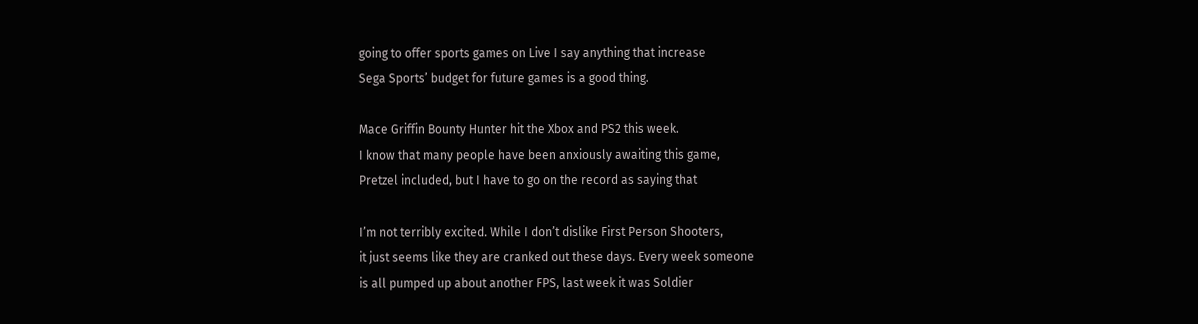going to offer sports games on Live I say anything that increase
Sega Sports’ budget for future games is a good thing.

Mace Griffin Bounty Hunter hit the Xbox and PS2 this week.
I know that many people have been anxiously awaiting this game,
Pretzel included, but I have to go on the record as saying that

I’m not terribly excited. While I don’t dislike First Person Shooters,
it just seems like they are cranked out these days. Every week someone
is all pumped up about another FPS, last week it was Soldier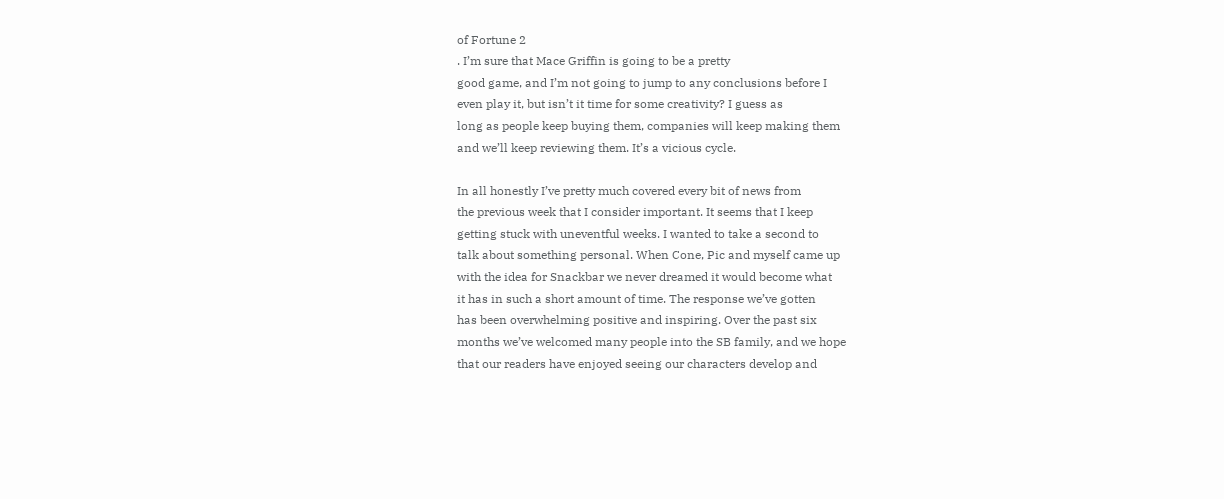of Fortune 2
. I’m sure that Mace Griffin is going to be a pretty
good game, and I’m not going to jump to any conclusions before I
even play it, but isn’t it time for some creativity? I guess as
long as people keep buying them, companies will keep making them
and we’ll keep reviewing them. It’s a vicious cycle.

In all honestly I’ve pretty much covered every bit of news from
the previous week that I consider important. It seems that I keep
getting stuck with uneventful weeks. I wanted to take a second to
talk about something personal. When Cone, Pic and myself came up
with the idea for Snackbar we never dreamed it would become what
it has in such a short amount of time. The response we’ve gotten
has been overwhelming positive and inspiring. Over the past six
months we’ve welcomed many people into the SB family, and we hope
that our readers have enjoyed seeing our characters develop and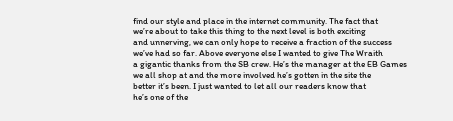find our style and place in the internet community. The fact that
we’re about to take this thing to the next level is both exciting
and unnerving, we can only hope to receive a fraction of the success
we’ve had so far. Above everyone else I wanted to give The Wraith
a gigantic thanks from the SB crew. He’s the manager at the EB Games
we all shop at and the more involved he’s gotten in the site the
better it’s been. I just wanted to let all our readers know that
he’s one of the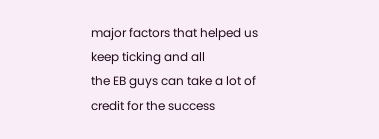major factors that helped us keep ticking and all
the EB guys can take a lot of credit for the success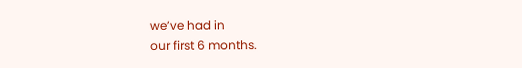we’ve had in
our first 6 months.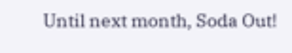Until next month, Soda Out!